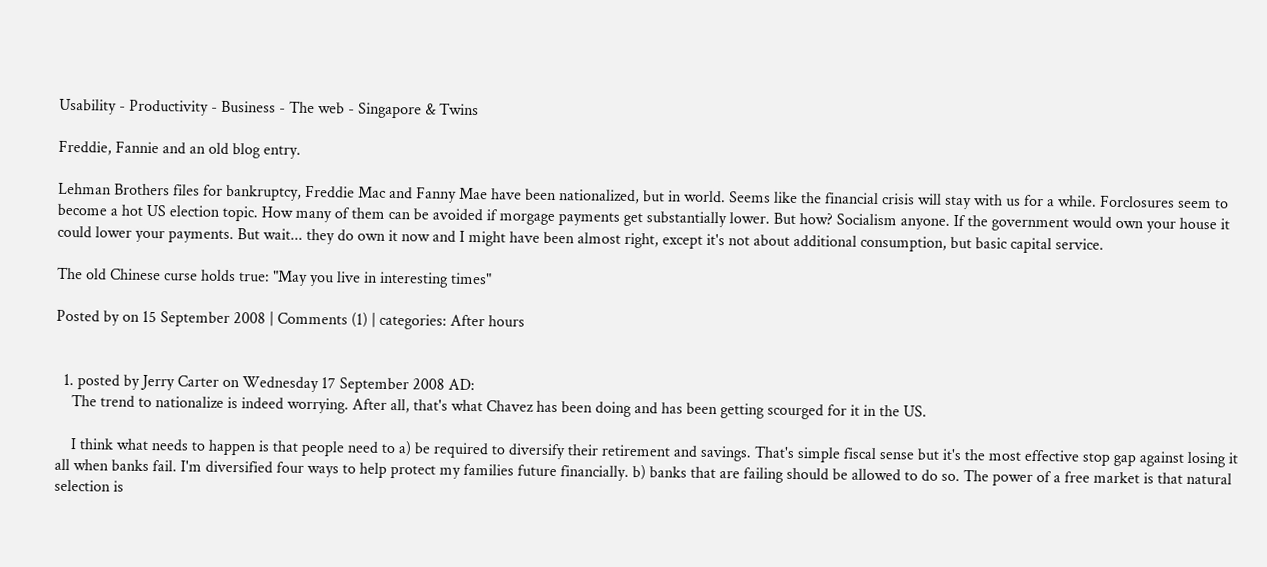Usability - Productivity - Business - The web - Singapore & Twins

Freddie, Fannie and an old blog entry.

Lehman Brothers files for bankruptcy, Freddie Mac and Fanny Mae have been nationalized, but in world. Seems like the financial crisis will stay with us for a while. Forclosures seem to become a hot US election topic. How many of them can be avoided if morgage payments get substantially lower. But how? Socialism anyone. If the government would own your house it could lower your payments. But wait... they do own it now and I might have been almost right, except it's not about additional consumption, but basic capital service.

The old Chinese curse holds true: "May you live in interesting times"

Posted by on 15 September 2008 | Comments (1) | categories: After hours


  1. posted by Jerry Carter on Wednesday 17 September 2008 AD:
    The trend to nationalize is indeed worrying. After all, that's what Chavez has been doing and has been getting scourged for it in the US.

    I think what needs to happen is that people need to a) be required to diversify their retirement and savings. That's simple fiscal sense but it's the most effective stop gap against losing it all when banks fail. I'm diversified four ways to help protect my families future financially. b) banks that are failing should be allowed to do so. The power of a free market is that natural selection is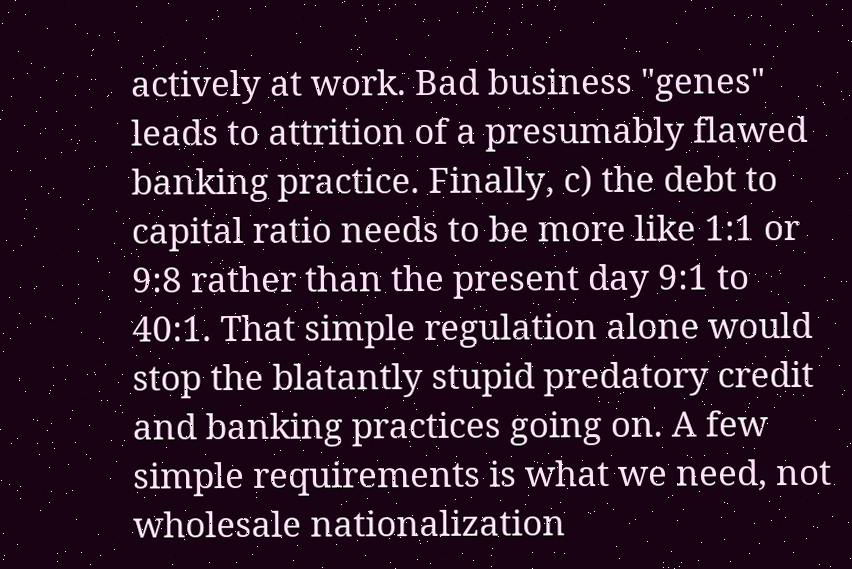actively at work. Bad business "genes" leads to attrition of a presumably flawed banking practice. Finally, c) the debt to capital ratio needs to be more like 1:1 or 9:8 rather than the present day 9:1 to 40:1. That simple regulation alone would stop the blatantly stupid predatory credit and banking practices going on. A few simple requirements is what we need, not wholesale nationalization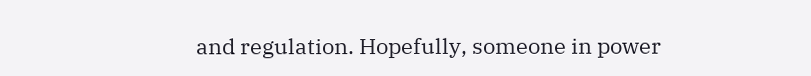and regulation. Hopefully, someone in power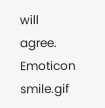will agree. Emoticon smile.gif